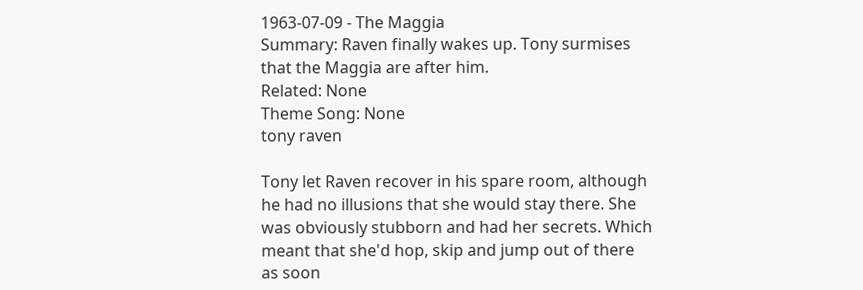1963-07-09 - The Maggia
Summary: Raven finally wakes up. Tony surmises that the Maggia are after him.
Related: None
Theme Song: None
tony raven

Tony let Raven recover in his spare room, although he had no illusions that she would stay there. She was obviously stubborn and had her secrets. Which meant that she'd hop, skip and jump out of there as soon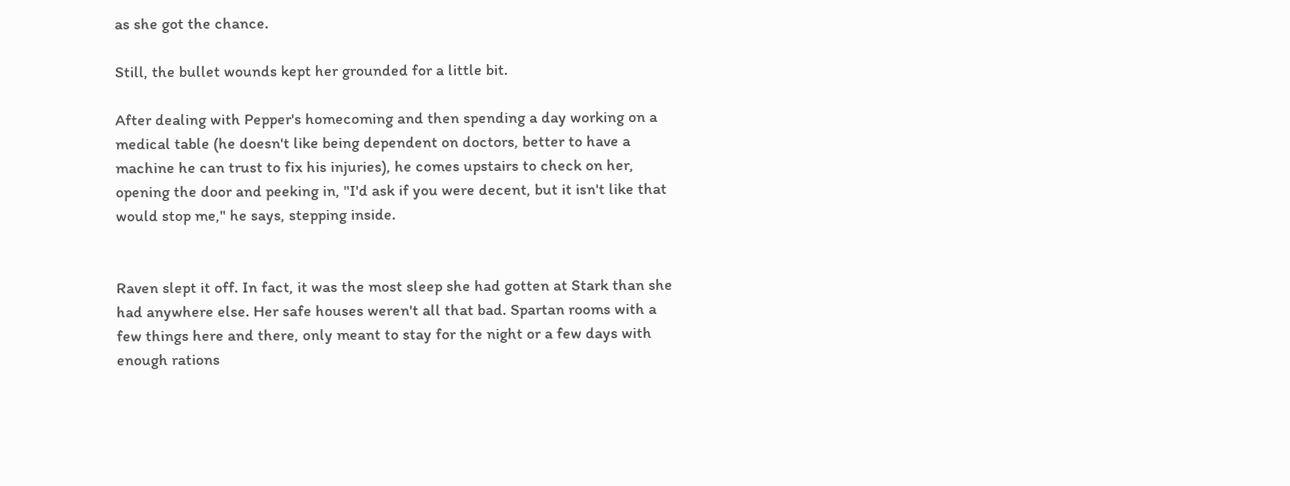as she got the chance.

Still, the bullet wounds kept her grounded for a little bit.

After dealing with Pepper's homecoming and then spending a day working on a medical table (he doesn't like being dependent on doctors, better to have a machine he can trust to fix his injuries), he comes upstairs to check on her, opening the door and peeking in, "I'd ask if you were decent, but it isn't like that would stop me," he says, stepping inside.


Raven slept it off. In fact, it was the most sleep she had gotten at Stark than she had anywhere else. Her safe houses weren't all that bad. Spartan rooms with a few things here and there, only meant to stay for the night or a few days with enough rations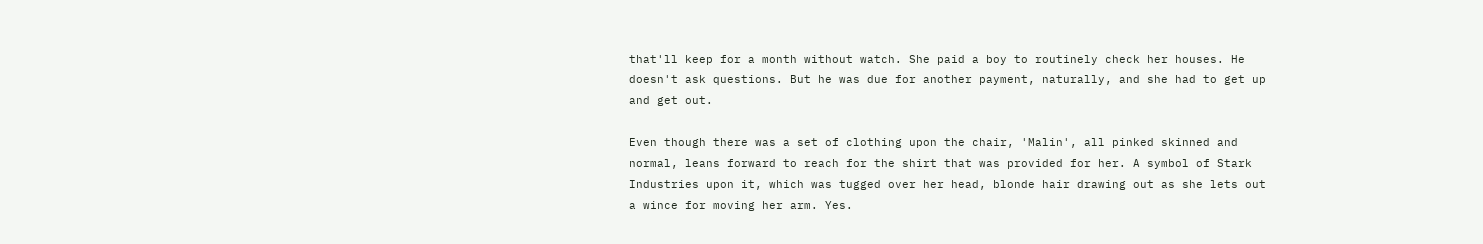that'll keep for a month without watch. She paid a boy to routinely check her houses. He doesn't ask questions. But he was due for another payment, naturally, and she had to get up and get out.

Even though there was a set of clothing upon the chair, 'Malin', all pinked skinned and normal, leans forward to reach for the shirt that was provided for her. A symbol of Stark Industries upon it, which was tugged over her head, blonde hair drawing out as she lets out a wince for moving her arm. Yes.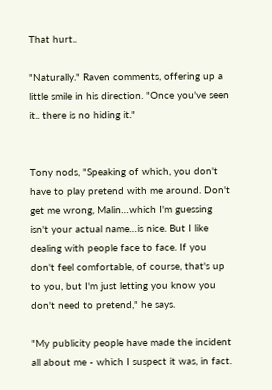That hurt..

"Naturally." Raven comments, offering up a little smile in his direction. "Once you've seen it.. there is no hiding it."


Tony nods, "Speaking of which, you don't have to play pretend with me around. Don't get me wrong, Malin…which I'm guessing isn't your actual name…is nice. But I like dealing with people face to face. If you don't feel comfortable, of course, that's up to you, but I'm just letting you know you don't need to pretend," he says.

"My publicity people have made the incident all about me - which I suspect it was, in fact.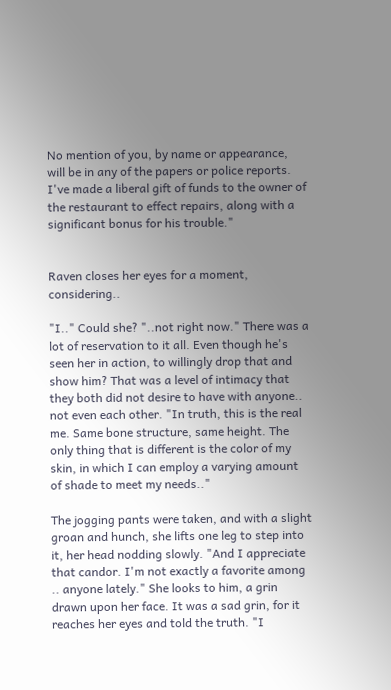No mention of you, by name or appearance, will be in any of the papers or police reports. I've made a liberal gift of funds to the owner of the restaurant to effect repairs, along with a significant bonus for his trouble."


Raven closes her eyes for a moment, considering..

"I.." Could she? "..not right now." There was a lot of reservation to it all. Even though he's seen her in action, to willingly drop that and show him? That was a level of intimacy that they both did not desire to have with anyone.. not even each other. "In truth, this is the real me. Same bone structure, same height. The only thing that is different is the color of my skin, in which I can employ a varying amount of shade to meet my needs.."

The jogging pants were taken, and with a slight groan and hunch, she lifts one leg to step into it, her head nodding slowly. "And I appreciate that candor. I'm not exactly a favorite among .. anyone lately." She looks to him, a grin drawn upon her face. It was a sad grin, for it reaches her eyes and told the truth. "I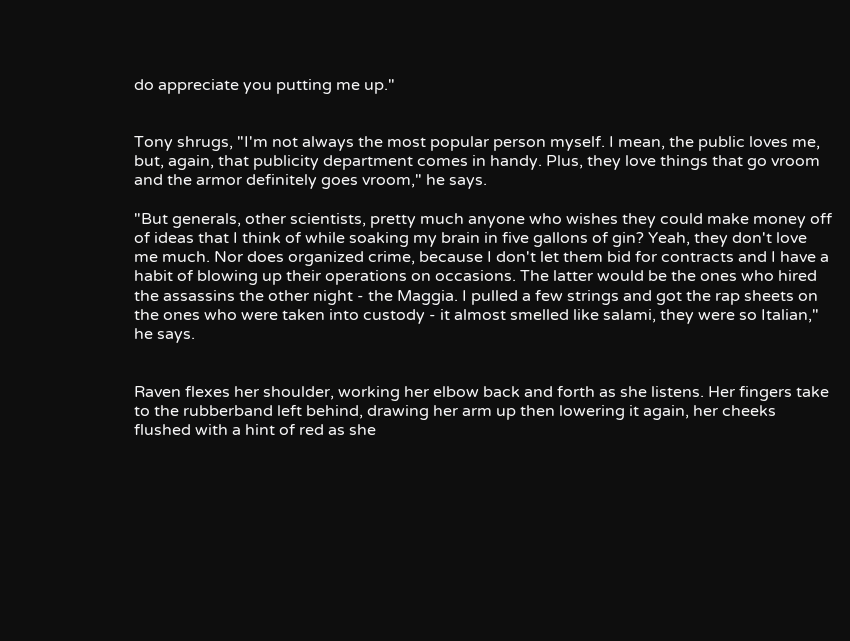do appreciate you putting me up."


Tony shrugs, "I'm not always the most popular person myself. I mean, the public loves me, but, again, that publicity department comes in handy. Plus, they love things that go vroom and the armor definitely goes vroom," he says.

"But generals, other scientists, pretty much anyone who wishes they could make money off of ideas that I think of while soaking my brain in five gallons of gin? Yeah, they don't love me much. Nor does organized crime, because I don't let them bid for contracts and I have a habit of blowing up their operations on occasions. The latter would be the ones who hired the assassins the other night - the Maggia. I pulled a few strings and got the rap sheets on the ones who were taken into custody - it almost smelled like salami, they were so Italian," he says.


Raven flexes her shoulder, working her elbow back and forth as she listens. Her fingers take to the rubberband left behind, drawing her arm up then lowering it again, her cheeks flushed with a hint of red as she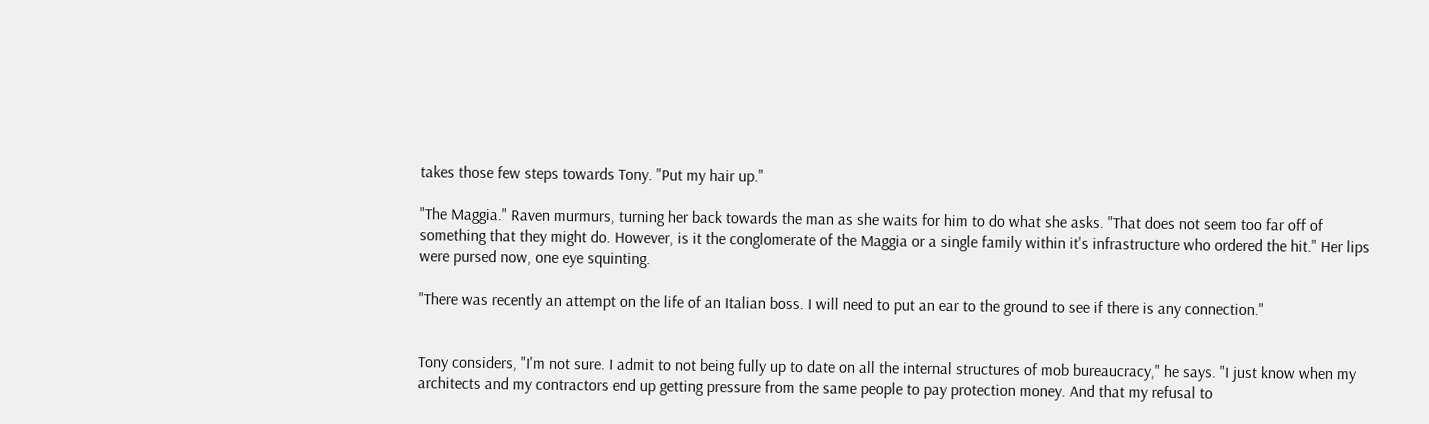takes those few steps towards Tony. "Put my hair up."

"The Maggia." Raven murmurs, turning her back towards the man as she waits for him to do what she asks. "That does not seem too far off of something that they might do. However, is it the conglomerate of the Maggia or a single family within it's infrastructure who ordered the hit." Her lips were pursed now, one eye squinting.

"There was recently an attempt on the life of an Italian boss. I will need to put an ear to the ground to see if there is any connection."


Tony considers, "I'm not sure. I admit to not being fully up to date on all the internal structures of mob bureaucracy," he says. "I just know when my architects and my contractors end up getting pressure from the same people to pay protection money. And that my refusal to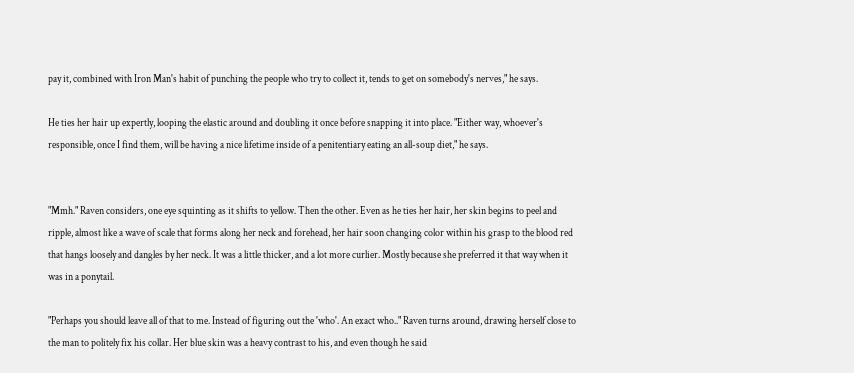pay it, combined with Iron Man's habit of punching the people who try to collect it, tends to get on somebody's nerves," he says.

He ties her hair up expertly, looping the elastic around and doubling it once before snapping it into place. "Either way, whoever's responsible, once I find them, will be having a nice lifetime inside of a penitentiary eating an all-soup diet," he says.


"Mmh." Raven considers, one eye squinting as it shifts to yellow. Then the other. Even as he ties her hair, her skin begins to peel and ripple, almost like a wave of scale that forms along her neck and forehead, her hair soon changing color within his grasp to the blood red that hangs loosely and dangles by her neck. It was a little thicker, and a lot more curlier. Mostly because she preferred it that way when it was in a ponytail.

"Perhaps you should leave all of that to me. Instead of figuring out the 'who'. An exact who.." Raven turns around, drawing herself close to the man to politely fix his collar. Her blue skin was a heavy contrast to his, and even though he said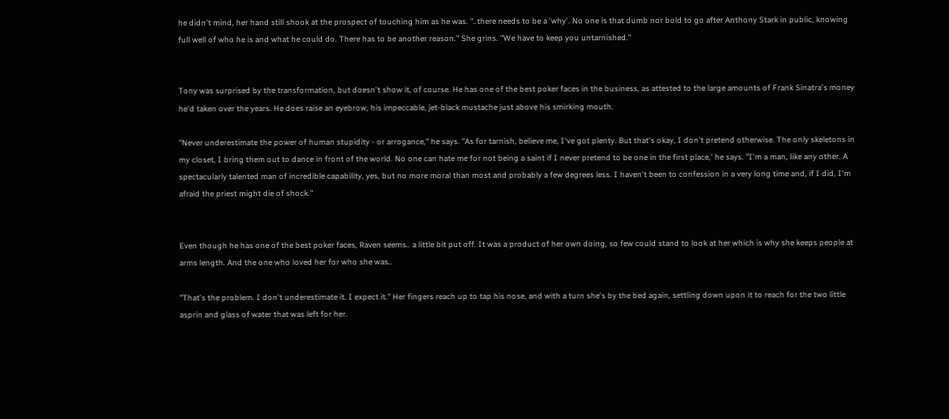he didn't mind, her hand still shook at the prospect of touching him as he was. "..there needs to be a 'why'. No one is that dumb nor bold to go after Anthony Stark in public, knowing full well of who he is and what he could do. There has to be another reason." She grins. "We have to keep you untarnished."


Tony was surprised by the transformation, but doesn't show it, of course. He has one of the best poker faces in the business, as attested to the large amounts of Frank Sinatra's money he'd taken over the years. He does raise an eyebrow, his impeccable, jet-black mustache just above his smirking mouth.

"Never underestimate the power of human stupidity - or arrogance," he says. "As for tarnish, believe me, I've got plenty. But that's okay, I don't pretend otherwise. The only skeletons in my closet, I bring them out to dance in front of the world. No one can hate me for not being a saint if I never pretend to be one in the first place,' he says. "I'm a man, like any other. A spectacularly talented man of incredible capability, yes, but no more moral than most and probably a few degrees less. I haven't been to confession in a very long time and, if I did, I'm afraid the priest might die of shock."


Even though he has one of the best poker faces, Raven seems.. a little bit put off. It was a product of her own doing, so few could stand to look at her which is why she keeps people at arms length. And the one who loved her for who she was..

"That's the problem. I don't underestimate it. I expect it." Her fingers reach up to tap his nose, and with a turn she's by the bed again, settling down upon it to reach for the two little asprin and glass of water that was left for her.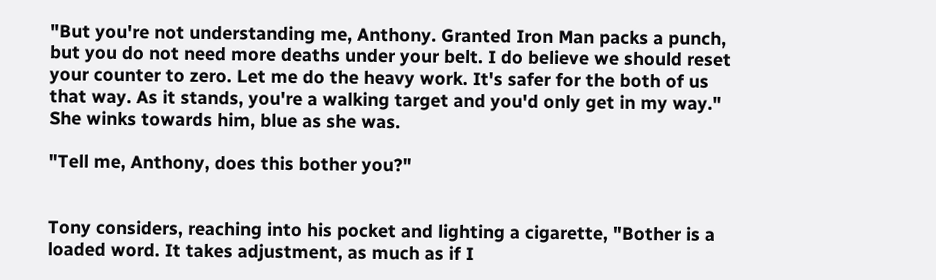"But you're not understanding me, Anthony. Granted Iron Man packs a punch, but you do not need more deaths under your belt. I do believe we should reset your counter to zero. Let me do the heavy work. It's safer for the both of us that way. As it stands, you're a walking target and you'd only get in my way." She winks towards him, blue as she was.

"Tell me, Anthony, does this bother you?"


Tony considers, reaching into his pocket and lighting a cigarette, "Bother is a loaded word. It takes adjustment, as much as if I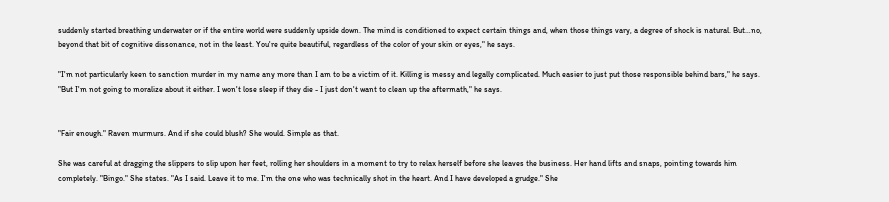suddenly started breathing underwater or if the entire world were suddenly upside down. The mind is conditioned to expect certain things and, when those things vary, a degree of shock is natural. But…no, beyond that bit of cognitive dissonance, not in the least. You're quite beautiful, regardless of the color of your skin or eyes," he says.

"I'm not particularly keen to sanction murder in my name any more than I am to be a victim of it. Killing is messy and legally complicated. Much easier to just put those responsible behind bars," he says. "But I'm not going to moralize about it either. I won't lose sleep if they die - I just don't want to clean up the aftermath," he says.


"Fair enough." Raven murmurs. And if she could blush? She would. Simple as that.

She was careful at dragging the slippers to slip upon her feet, rolling her shoulders in a moment to try to relax herself before she leaves the business. Her hand lifts and snaps, pointing towards him completely. "Bingo." She states. "As I said. Leave it to me. I'm the one who was technically shot in the heart. And I have developed a grudge." She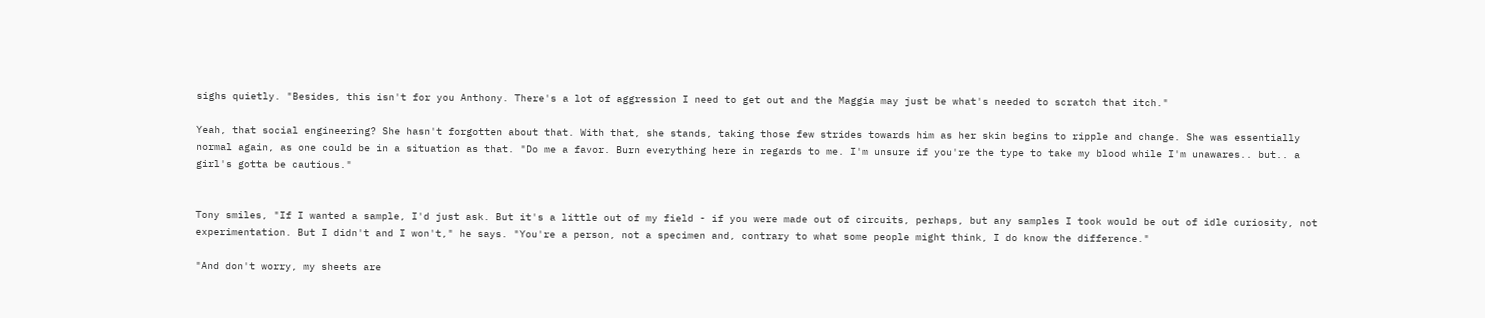sighs quietly. "Besides, this isn't for you Anthony. There's a lot of aggression I need to get out and the Maggia may just be what's needed to scratch that itch."

Yeah, that social engineering? She hasn't forgotten about that. With that, she stands, taking those few strides towards him as her skin begins to ripple and change. She was essentially normal again, as one could be in a situation as that. "Do me a favor. Burn everything here in regards to me. I'm unsure if you're the type to take my blood while I'm unawares.. but.. a girl's gotta be cautious."


Tony smiles, "If I wanted a sample, I'd just ask. But it's a little out of my field - if you were made out of circuits, perhaps, but any samples I took would be out of idle curiosity, not experimentation. But I didn't and I won't," he says. "You're a person, not a specimen and, contrary to what some people might think, I do know the difference."

"And don't worry, my sheets are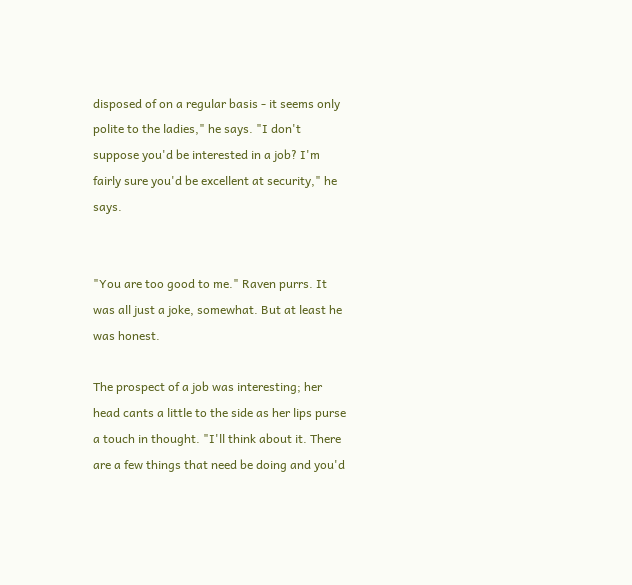disposed of on a regular basis - it seems only polite to the ladies," he says. "I don't suppose you'd be interested in a job? I'm fairly sure you'd be excellent at security," he says.


"You are too good to me." Raven purrs. It was all just a joke, somewhat. But at least he was honest.

The prospect of a job was interesting; her head cants a little to the side as her lips purse a touch in thought. "I'll think about it. There are a few things that need be doing and you'd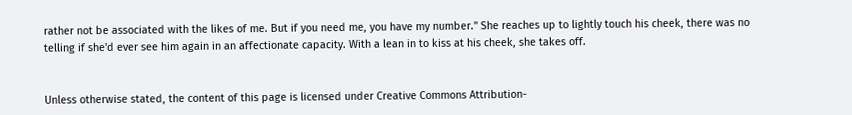rather not be associated with the likes of me. But if you need me, you have my number." She reaches up to lightly touch his cheek, there was no telling if she'd ever see him again in an affectionate capacity. With a lean in to kiss at his cheek, she takes off.


Unless otherwise stated, the content of this page is licensed under Creative Commons Attribution-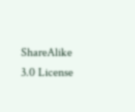ShareAlike 3.0 License